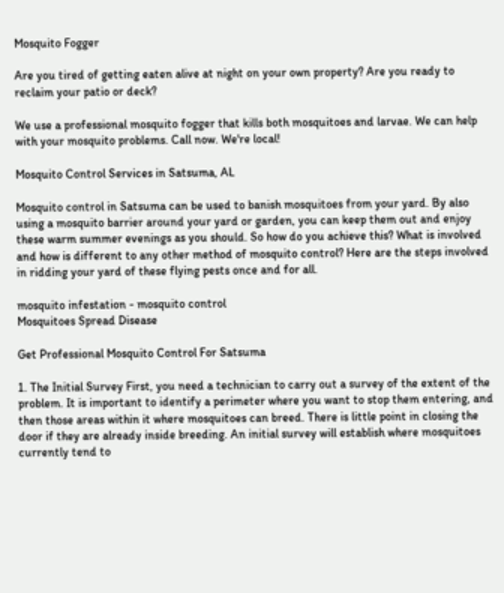Mosquito Fogger

Are you tired of getting eaten alive at night on your own property? Are you ready to reclaim your patio or deck?

We use a professional mosquito fogger that kills both mosquitoes and larvae. We can help with your mosquito problems. Call now. We're local!

Mosquito Control Services in Satsuma, AL

Mosquito control in Satsuma can be used to banish mosquitoes from your yard. By also using a mosquito barrier around your yard or garden, you can keep them out and enjoy these warm summer evenings as you should. So how do you achieve this? What is involved and how is different to any other method of mosquito control? Here are the steps involved in ridding your yard of these flying pests once and for all.

mosquito infestation - mosquito control
Mosquitoes Spread Disease

Get Professional Mosquito Control For Satsuma

1. The Initial Survey First, you need a technician to carry out a survey of the extent of the problem. It is important to identify a perimeter where you want to stop them entering, and then those areas within it where mosquitoes can breed. There is little point in closing the door if they are already inside breeding. An initial survey will establish where mosquitoes currently tend to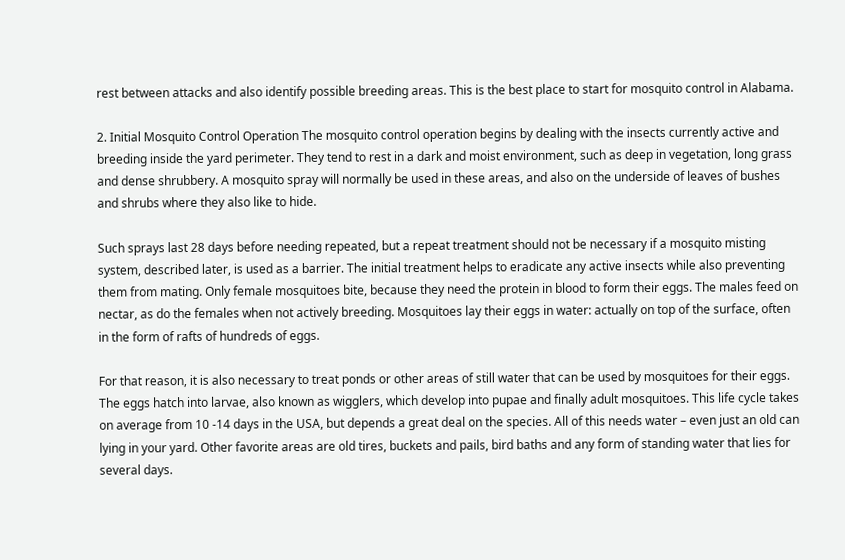rest between attacks and also identify possible breeding areas. This is the best place to start for mosquito control in Alabama.

2. Initial Mosquito Control Operation The mosquito control operation begins by dealing with the insects currently active and breeding inside the yard perimeter. They tend to rest in a dark and moist environment, such as deep in vegetation, long grass and dense shrubbery. A mosquito spray will normally be used in these areas, and also on the underside of leaves of bushes and shrubs where they also like to hide.

Such sprays last 28 days before needing repeated, but a repeat treatment should not be necessary if a mosquito misting system, described later, is used as a barrier. The initial treatment helps to eradicate any active insects while also preventing them from mating. Only female mosquitoes bite, because they need the protein in blood to form their eggs. The males feed on nectar, as do the females when not actively breeding. Mosquitoes lay their eggs in water: actually on top of the surface, often in the form of rafts of hundreds of eggs.

For that reason, it is also necessary to treat ponds or other areas of still water that can be used by mosquitoes for their eggs. The eggs hatch into larvae, also known as wigglers, which develop into pupae and finally adult mosquitoes. This life cycle takes on average from 10 -14 days in the USA, but depends a great deal on the species. All of this needs water – even just an old can lying in your yard. Other favorite areas are old tires, buckets and pails, bird baths and any form of standing water that lies for several days.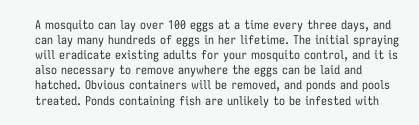A mosquito can lay over 100 eggs at a time every three days, and can lay many hundreds of eggs in her lifetime. The initial spraying will eradicate existing adults for your mosquito control, and it is also necessary to remove anywhere the eggs can be laid and hatched. Obvious containers will be removed, and ponds and pools treated. Ponds containing fish are unlikely to be infested with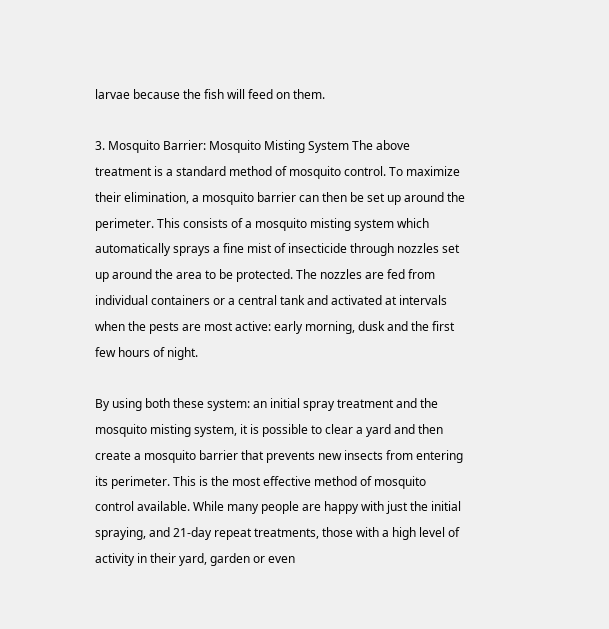larvae because the fish will feed on them.

3. Mosquito Barrier: Mosquito Misting System The above treatment is a standard method of mosquito control. To maximize their elimination, a mosquito barrier can then be set up around the perimeter. This consists of a mosquito misting system which automatically sprays a fine mist of insecticide through nozzles set up around the area to be protected. The nozzles are fed from individual containers or a central tank and activated at intervals when the pests are most active: early morning, dusk and the first few hours of night.

By using both these system: an initial spray treatment and the mosquito misting system, it is possible to clear a yard and then create a mosquito barrier that prevents new insects from entering its perimeter. This is the most effective method of mosquito control available. While many people are happy with just the initial spraying, and 21-day repeat treatments, those with a high level of activity in their yard, garden or even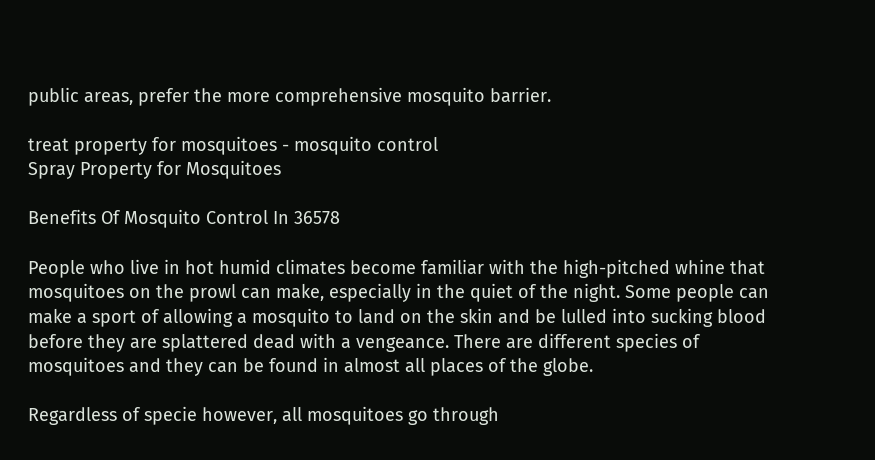public areas, prefer the more comprehensive mosquito barrier.

treat property for mosquitoes - mosquito control
Spray Property for Mosquitoes

Benefits Of Mosquito Control In 36578

People who live in hot humid climates become familiar with the high-pitched whine that mosquitoes on the prowl can make, especially in the quiet of the night. Some people can make a sport of allowing a mosquito to land on the skin and be lulled into sucking blood before they are splattered dead with a vengeance. There are different species of mosquitoes and they can be found in almost all places of the globe.

Regardless of specie however, all mosquitoes go through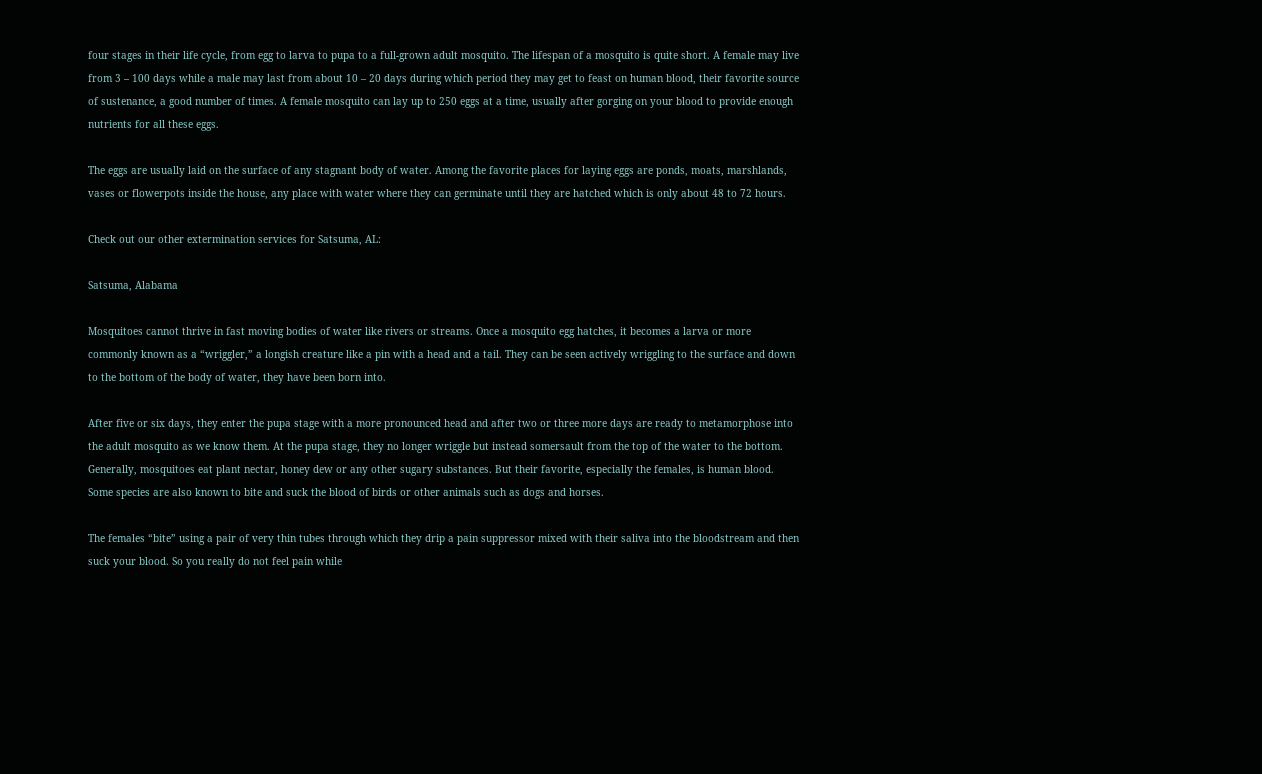four stages in their life cycle, from egg to larva to pupa to a full-grown adult mosquito. The lifespan of a mosquito is quite short. A female may live from 3 – 100 days while a male may last from about 10 – 20 days during which period they may get to feast on human blood, their favorite source of sustenance, a good number of times. A female mosquito can lay up to 250 eggs at a time, usually after gorging on your blood to provide enough nutrients for all these eggs.

The eggs are usually laid on the surface of any stagnant body of water. Among the favorite places for laying eggs are ponds, moats, marshlands, vases or flowerpots inside the house, any place with water where they can germinate until they are hatched which is only about 48 to 72 hours.

Check out our other extermination services for Satsuma, AL:

Satsuma, Alabama

Mosquitoes cannot thrive in fast moving bodies of water like rivers or streams. Once a mosquito egg hatches, it becomes a larva or more commonly known as a “wriggler,” a longish creature like a pin with a head and a tail. They can be seen actively wriggling to the surface and down to the bottom of the body of water, they have been born into.

After five or six days, they enter the pupa stage with a more pronounced head and after two or three more days are ready to metamorphose into the adult mosquito as we know them. At the pupa stage, they no longer wriggle but instead somersault from the top of the water to the bottom. Generally, mosquitoes eat plant nectar, honey dew or any other sugary substances. But their favorite, especially the females, is human blood. Some species are also known to bite and suck the blood of birds or other animals such as dogs and horses.

The females “bite” using a pair of very thin tubes through which they drip a pain suppressor mixed with their saliva into the bloodstream and then suck your blood. So you really do not feel pain while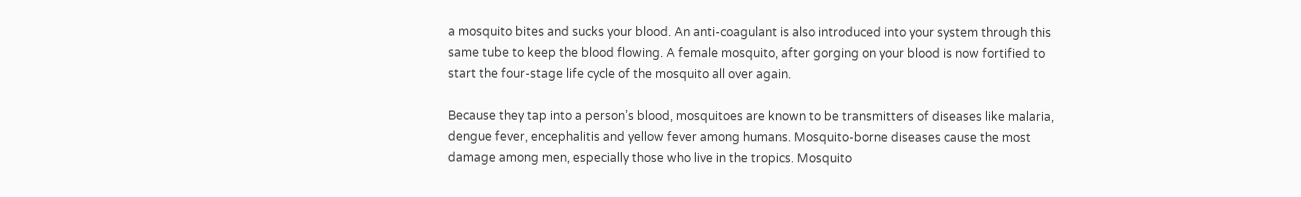a mosquito bites and sucks your blood. An anti-coagulant is also introduced into your system through this same tube to keep the blood flowing. A female mosquito, after gorging on your blood is now fortified to start the four-stage life cycle of the mosquito all over again.

Because they tap into a person’s blood, mosquitoes are known to be transmitters of diseases like malaria, dengue fever, encephalitis and yellow fever among humans. Mosquito-borne diseases cause the most damage among men, especially those who live in the tropics. Mosquito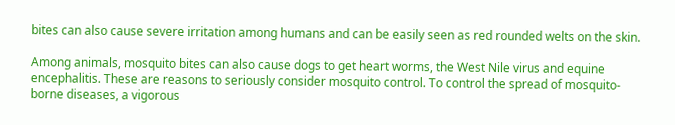bites can also cause severe irritation among humans and can be easily seen as red rounded welts on the skin.

Among animals, mosquito bites can also cause dogs to get heart worms, the West Nile virus and equine encephalitis. These are reasons to seriously consider mosquito control. To control the spread of mosquito-borne diseases, a vigorous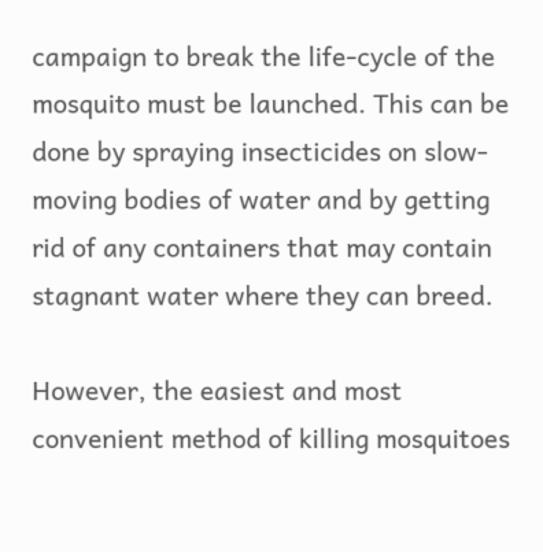campaign to break the life-cycle of the mosquito must be launched. This can be done by spraying insecticides on slow-moving bodies of water and by getting rid of any containers that may contain stagnant water where they can breed.

However, the easiest and most convenient method of killing mosquitoes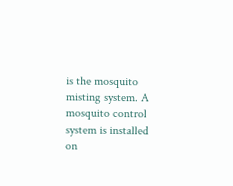is the mosquito misting system. A mosquito control system is installed on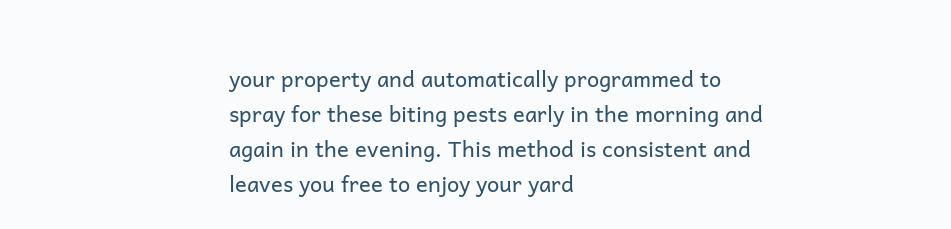your property and automatically programmed to spray for these biting pests early in the morning and again in the evening. This method is consistent and leaves you free to enjoy your yard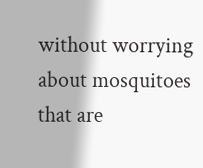without worrying about mosquitoes that are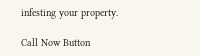infesting your property.

Call Now Button